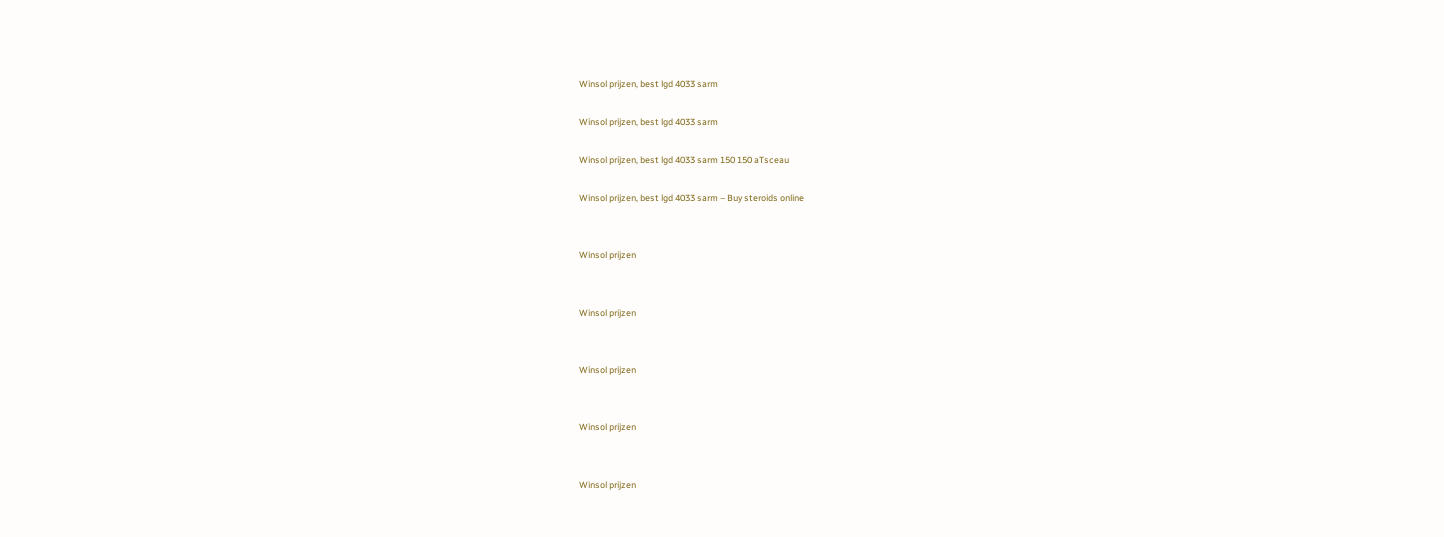Winsol prijzen, best lgd 4033 sarm

Winsol prijzen, best lgd 4033 sarm

Winsol prijzen, best lgd 4033 sarm 150 150 aTsceau

Winsol prijzen, best lgd 4033 sarm – Buy steroids online


Winsol prijzen


Winsol prijzen


Winsol prijzen


Winsol prijzen


Winsol prijzen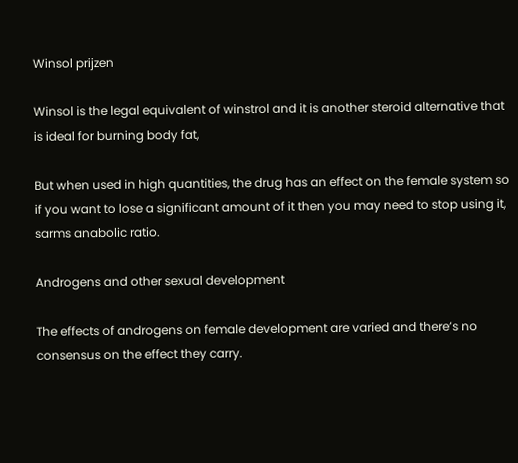Winsol prijzen

Winsol is the legal equivalent of winstrol and it is another steroid alternative that is ideal for burning body fat,

But when used in high quantities, the drug has an effect on the female system so if you want to lose a significant amount of it then you may need to stop using it, sarms anabolic ratio.

Androgens and other sexual development

The effects of androgens on female development are varied and there’s no consensus on the effect they carry.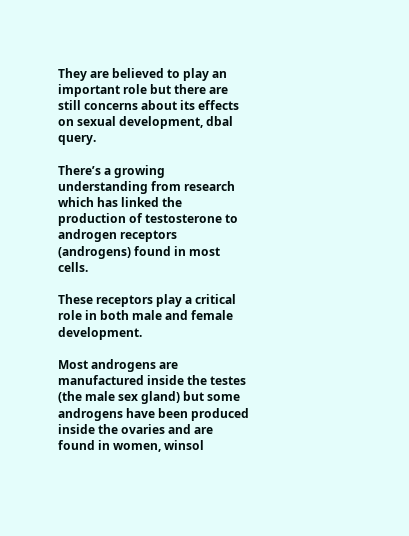They are believed to play an important role but there are still concerns about its effects on sexual development, dbal query.

There’s a growing understanding from research which has linked the production of testosterone to androgen receptors (androgens) found in most cells.

These receptors play a critical role in both male and female development.

Most androgens are manufactured inside the testes (the male sex gland) but some androgens have been produced inside the ovaries and are found in women, winsol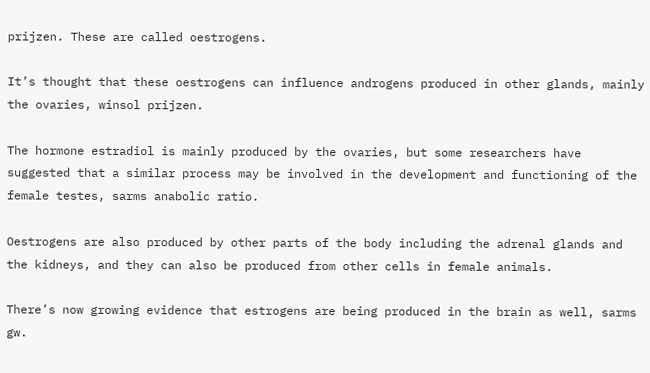prijzen. These are called oestrogens.

It’s thought that these oestrogens can influence androgens produced in other glands, mainly the ovaries, winsol prijzen.

The hormone estradiol is mainly produced by the ovaries, but some researchers have suggested that a similar process may be involved in the development and functioning of the female testes, sarms anabolic ratio.

Oestrogens are also produced by other parts of the body including the adrenal glands and the kidneys, and they can also be produced from other cells in female animals.

There’s now growing evidence that estrogens are being produced in the brain as well, sarms gw.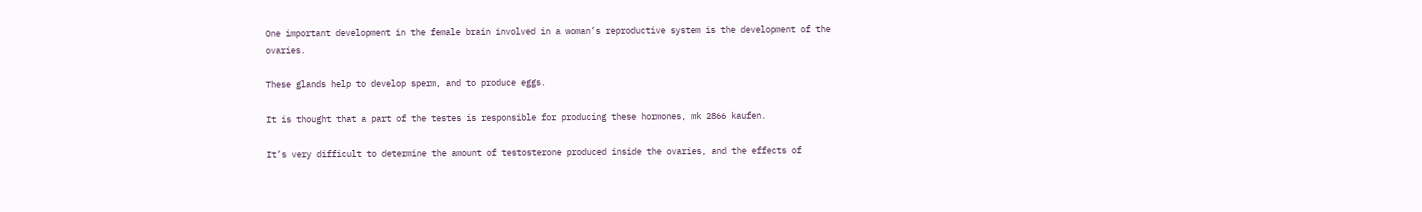One important development in the female brain involved in a woman’s reproductive system is the development of the ovaries.

These glands help to develop sperm, and to produce eggs.

It is thought that a part of the testes is responsible for producing these hormones, mk 2866 kaufen.

It’s very difficult to determine the amount of testosterone produced inside the ovaries, and the effects of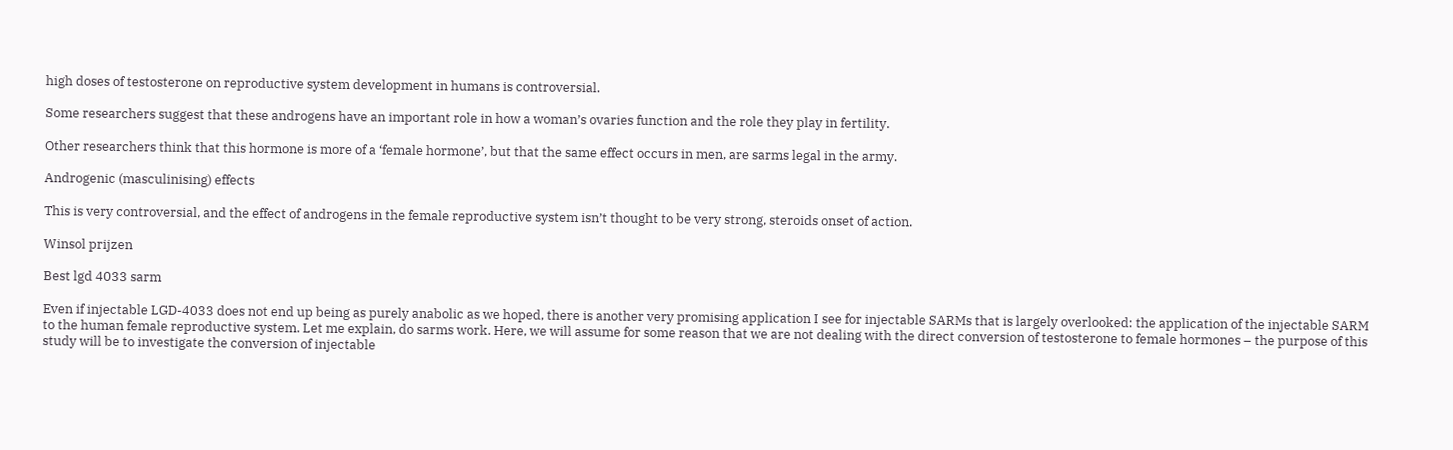high doses of testosterone on reproductive system development in humans is controversial.

Some researchers suggest that these androgens have an important role in how a woman’s ovaries function and the role they play in fertility.

Other researchers think that this hormone is more of a ‘female hormone’, but that the same effect occurs in men, are sarms legal in the army.

Androgenic (masculinising) effects

This is very controversial, and the effect of androgens in the female reproductive system isn’t thought to be very strong, steroids onset of action.

Winsol prijzen

Best lgd 4033 sarm

Even if injectable LGD-4033 does not end up being as purely anabolic as we hoped, there is another very promising application I see for injectable SARMs that is largely overlooked: the application of the injectable SARM to the human female reproductive system. Let me explain, do sarms work. Here, we will assume for some reason that we are not dealing with the direct conversion of testosterone to female hormones – the purpose of this study will be to investigate the conversion of injectable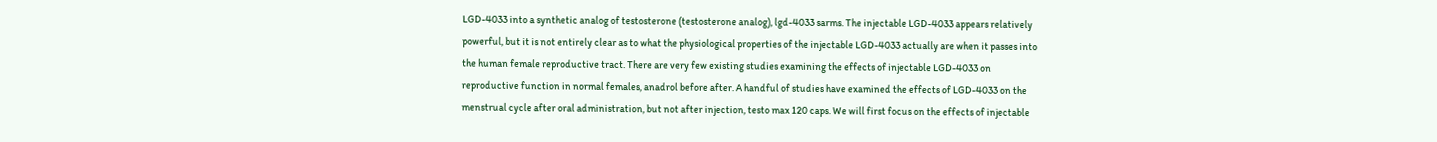LGD-4033 into a synthetic analog of testosterone (testosterone analog), lgd-4033 sarms. The injectable LGD-4033 appears relatively powerful, but it is not entirely clear as to what the physiological properties of the injectable LGD-4033 actually are when it passes into the human female reproductive tract. There are very few existing studies examining the effects of injectable LGD-4033 on reproductive function in normal females, anadrol before after. A handful of studies have examined the effects of LGD-4033 on the menstrual cycle after oral administration, but not after injection, testo max 120 caps. We will first focus on the effects of injectable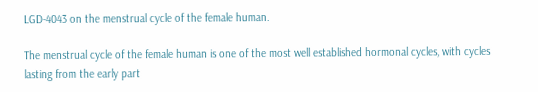LGD-4043 on the menstrual cycle of the female human.

The menstrual cycle of the female human is one of the most well established hormonal cycles, with cycles lasting from the early part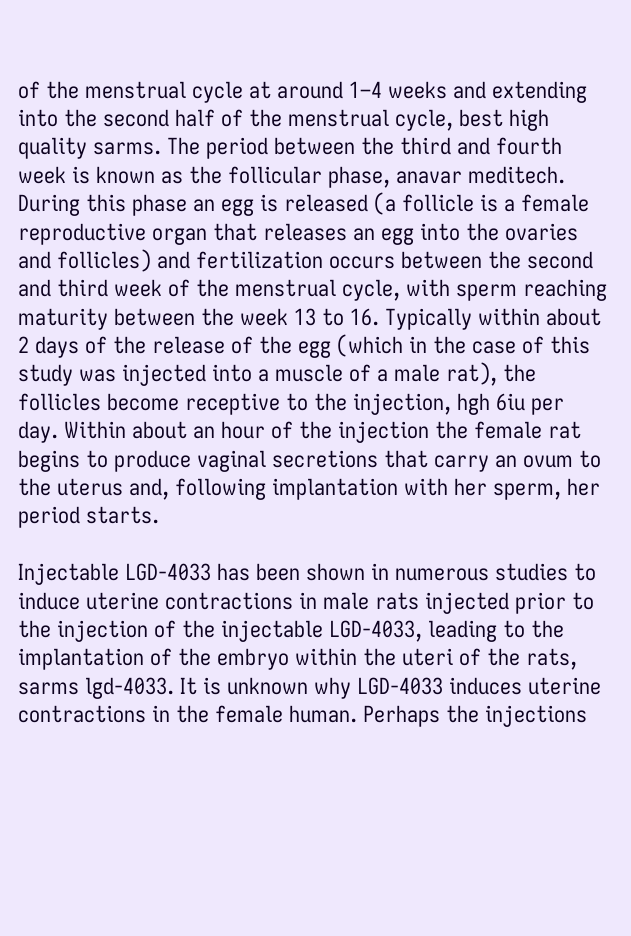of the menstrual cycle at around 1–4 weeks and extending into the second half of the menstrual cycle, best high quality sarms. The period between the third and fourth week is known as the follicular phase, anavar meditech. During this phase an egg is released (a follicle is a female reproductive organ that releases an egg into the ovaries and follicles) and fertilization occurs between the second and third week of the menstrual cycle, with sperm reaching maturity between the week 13 to 16. Typically within about 2 days of the release of the egg (which in the case of this study was injected into a muscle of a male rat), the follicles become receptive to the injection, hgh 6iu per day. Within about an hour of the injection the female rat begins to produce vaginal secretions that carry an ovum to the uterus and, following implantation with her sperm, her period starts.

Injectable LGD-4033 has been shown in numerous studies to induce uterine contractions in male rats injected prior to the injection of the injectable LGD-4033, leading to the implantation of the embryo within the uteri of the rats, sarms lgd-4033. It is unknown why LGD-4033 induces uterine contractions in the female human. Perhaps the injections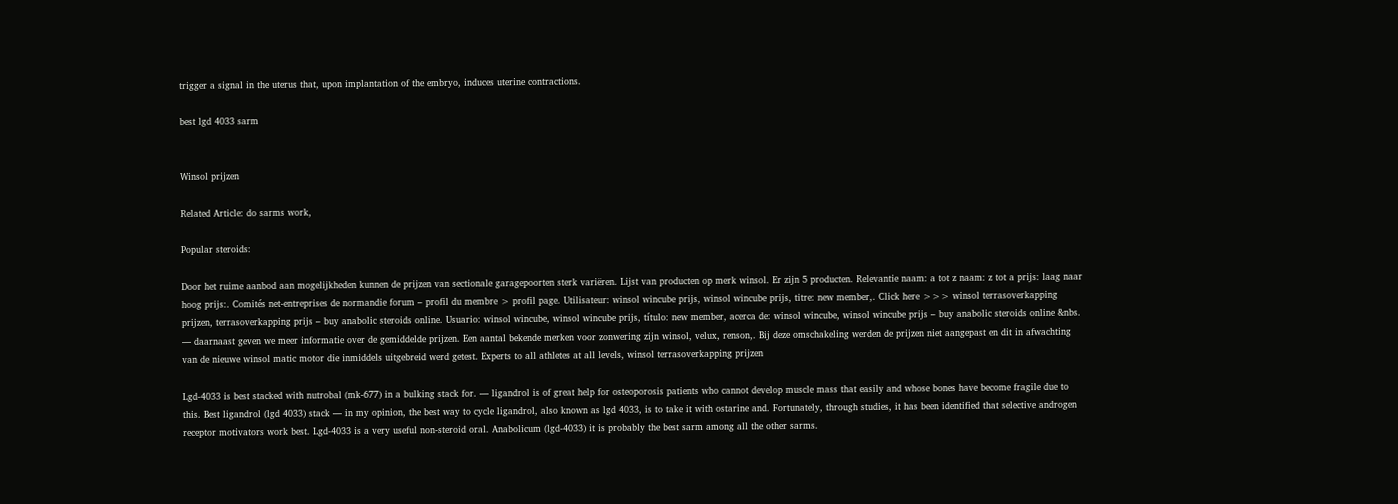trigger a signal in the uterus that, upon implantation of the embryo, induces uterine contractions.

best lgd 4033 sarm


Winsol prijzen

Related Article: do sarms work,

Popular steroids:

Door het ruime aanbod aan mogelijkheden kunnen de prijzen van sectionale garagepoorten sterk variëren. Lijst van producten op merk winsol. Er zijn 5 producten. Relevantie naam: a tot z naam: z tot a prijs: laag naar hoog prijs:. Comités net-entreprises de normandie forum – profil du membre > profil page. Utilisateur: winsol wincube prijs, winsol wincube prijs, titre: new member,. Click here >>> winsol terrasoverkapping prijzen, terrasoverkapping prijs – buy anabolic steroids online. Usuario: winsol wincube, winsol wincube prijs, título: new member, acerca de: winsol wincube, winsol wincube prijs – buy anabolic steroids online &nbs. — daarnaast geven we meer informatie over de gemiddelde prijzen. Een aantal bekende merken voor zonwering zijn winsol, velux, renson,. Bij deze omschakeling werden de prijzen niet aangepast en dit in afwachting van de nieuwe winsol matic motor die inmiddels uitgebreid werd getest. Experts to all athletes at all levels, winsol terrasoverkapping prijzen

Lgd-4033 is best stacked with nutrobal (mk-677) in a bulking stack for. — ligandrol is of great help for osteoporosis patients who cannot develop muscle mass that easily and whose bones have become fragile due to this. Best ligandrol (lgd 4033) stack — in my opinion, the best way to cycle ligandrol, also known as lgd 4033, is to take it with ostarine and. Fortunately, through studies, it has been identified that selective androgen receptor motivators work best. Lgd-4033 is a very useful non-steroid oral. Anabolicum (lgd-4033) it is probably the best sarm among all the other sarms.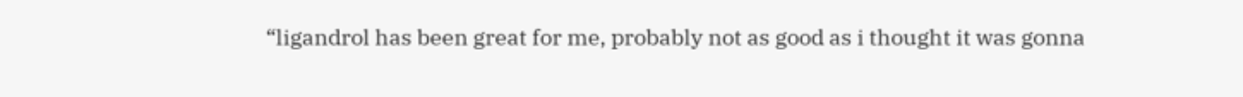“ligandrol has been great for me, probably not as good as i thought it was gonna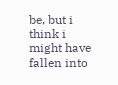be, but i think i might have fallen into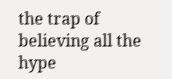the trap of believing all the hype